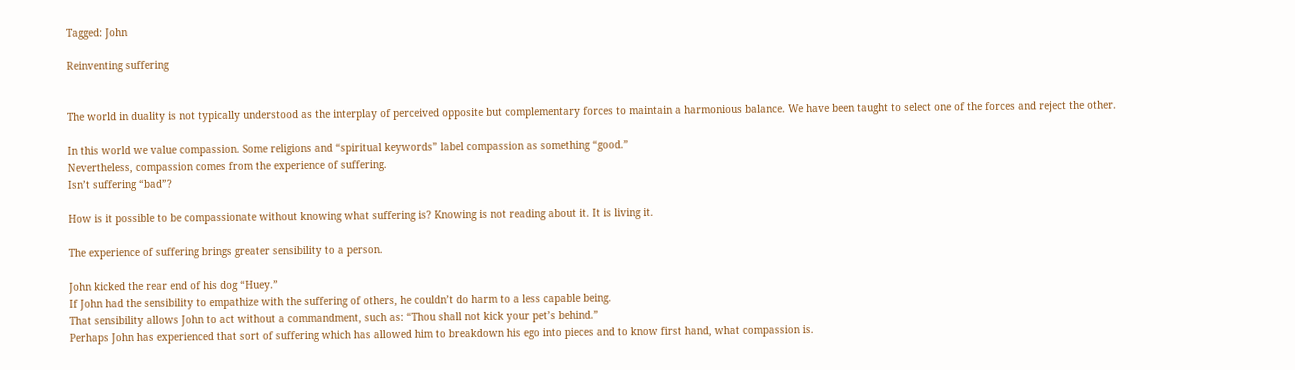Tagged: John

Reinventing suffering


The world in duality is not typically understood as the interplay of perceived opposite but complementary forces to maintain a harmonious balance. We have been taught to select one of the forces and reject the other.

In this world we value compassion. Some religions and “spiritual keywords” label compassion as something “good.”
Nevertheless, compassion comes from the experience of suffering.
Isn’t suffering “bad”?

How is it possible to be compassionate without knowing what suffering is? Knowing is not reading about it. It is living it.

The experience of suffering brings greater sensibility to a person.

John kicked the rear end of his dog “Huey.”
If John had the sensibility to empathize with the suffering of others, he couldn’t do harm to a less capable being.
That sensibility allows John to act without a commandment, such as: “Thou shall not kick your pet’s behind.”
Perhaps John has experienced that sort of suffering which has allowed him to breakdown his ego into pieces and to know first hand, what compassion is.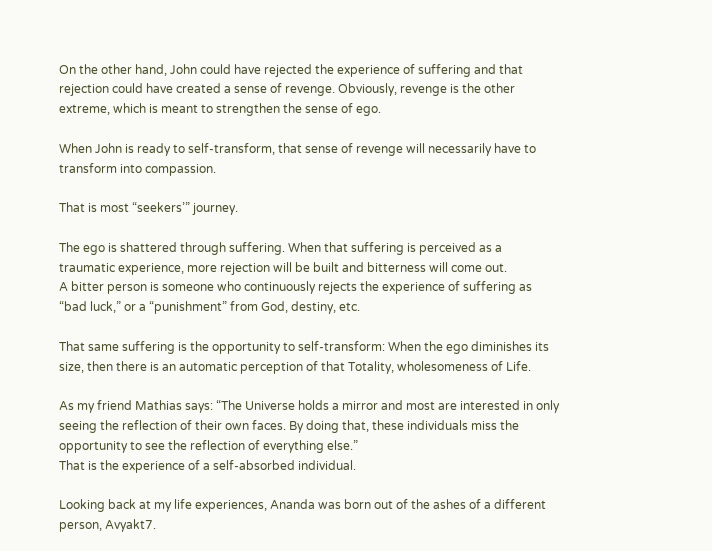On the other hand, John could have rejected the experience of suffering and that rejection could have created a sense of revenge. Obviously, revenge is the other extreme, which is meant to strengthen the sense of ego.

When John is ready to self-transform, that sense of revenge will necessarily have to transform into compassion.

That is most “seekers’” journey.

The ego is shattered through suffering. When that suffering is perceived as a traumatic experience, more rejection will be built and bitterness will come out.
A bitter person is someone who continuously rejects the experience of suffering as “bad luck,” or a “punishment” from God, destiny, etc.

That same suffering is the opportunity to self-transform: When the ego diminishes its size, then there is an automatic perception of that Totality, wholesomeness of Life.

As my friend Mathias says: “The Universe holds a mirror and most are interested in only seeing the reflection of their own faces. By doing that, these individuals miss the opportunity to see the reflection of everything else.”
That is the experience of a self-absorbed individual.

Looking back at my life experiences, Ananda was born out of the ashes of a different person, Avyakt7.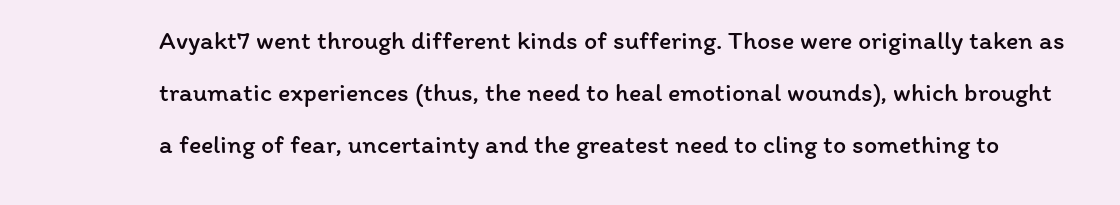Avyakt7 went through different kinds of suffering. Those were originally taken as traumatic experiences (thus, the need to heal emotional wounds), which brought a feeling of fear, uncertainty and the greatest need to cling to something to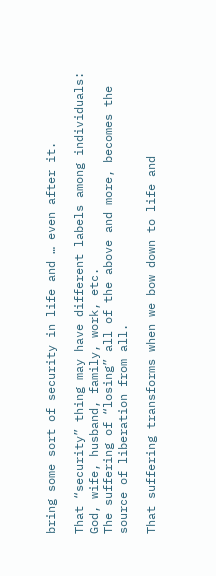bring some sort of security in life and … even after it.

That “security” thing may have different labels among individuals: God, wife, husband, family, work, etc.
The suffering of “losing” all of the above and more, becomes the source of liberation from all.

That suffering transforms when we bow down to life and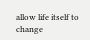allow life itself to change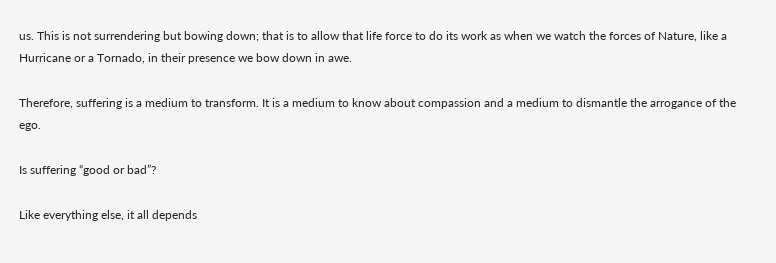us. This is not surrendering but bowing down; that is to allow that life force to do its work as when we watch the forces of Nature, like a Hurricane or a Tornado, in their presence we bow down in awe.

Therefore, suffering is a medium to transform. It is a medium to know about compassion and a medium to dismantle the arrogance of the ego.

Is suffering “good or bad”?

Like everything else, it all depends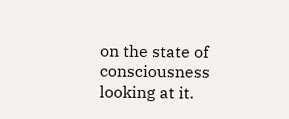on the state of consciousness looking at it.